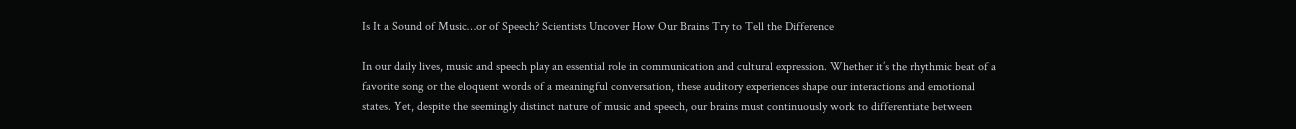Is It a Sound of Music…or of Speech? Scientists Uncover How Our Brains Try to Tell the Difference

In our daily lives, music and speech play an essential role in communication and cultural expression. Whether it’s the rhythmic beat of a favorite song or the eloquent words of a meaningful conversation, these auditory experiences shape our interactions and emotional states. Yet, despite the seemingly distinct nature of music and speech, our brains must continuously work to differentiate between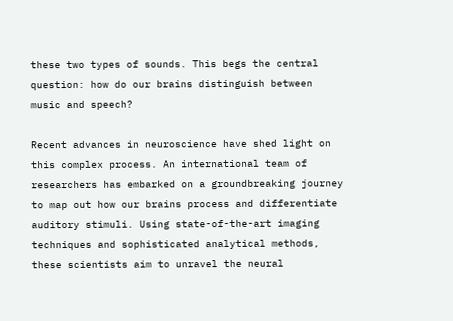these two types of sounds. This begs the central question: how do our brains distinguish between music and speech?

Recent advances in neuroscience have shed light on this complex process. An international team of researchers has embarked on a groundbreaking journey to map out how our brains process and differentiate auditory stimuli. Using state-of-the-art imaging techniques and sophisticated analytical methods, these scientists aim to unravel the neural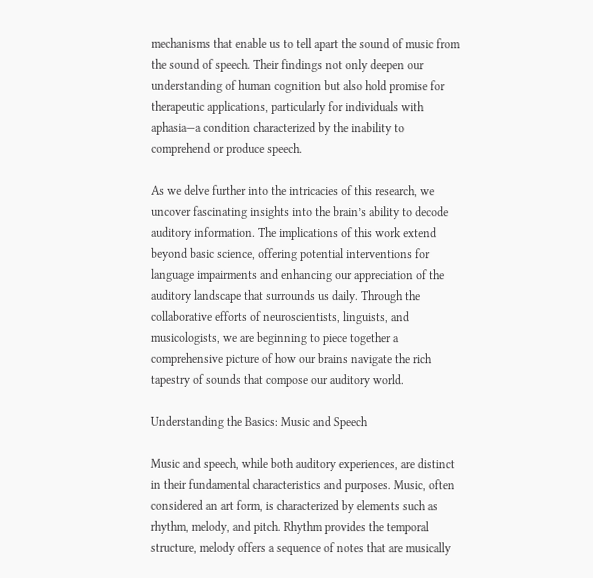mechanisms that enable us to tell apart the sound of music from the sound of speech. Their findings not only deepen our understanding of human cognition but also hold promise for therapeutic applications, particularly for individuals with aphasia—a condition characterized by the inability to comprehend or produce speech.

As we delve further into the intricacies of this research, we uncover fascinating insights into the brain’s ability to decode auditory information. The implications of this work extend beyond basic science, offering potential interventions for language impairments and enhancing our appreciation of the auditory landscape that surrounds us daily. Through the collaborative efforts of neuroscientists, linguists, and musicologists, we are beginning to piece together a comprehensive picture of how our brains navigate the rich tapestry of sounds that compose our auditory world.

Understanding the Basics: Music and Speech

Music and speech, while both auditory experiences, are distinct in their fundamental characteristics and purposes. Music, often considered an art form, is characterized by elements such as rhythm, melody, and pitch. Rhythm provides the temporal structure, melody offers a sequence of notes that are musically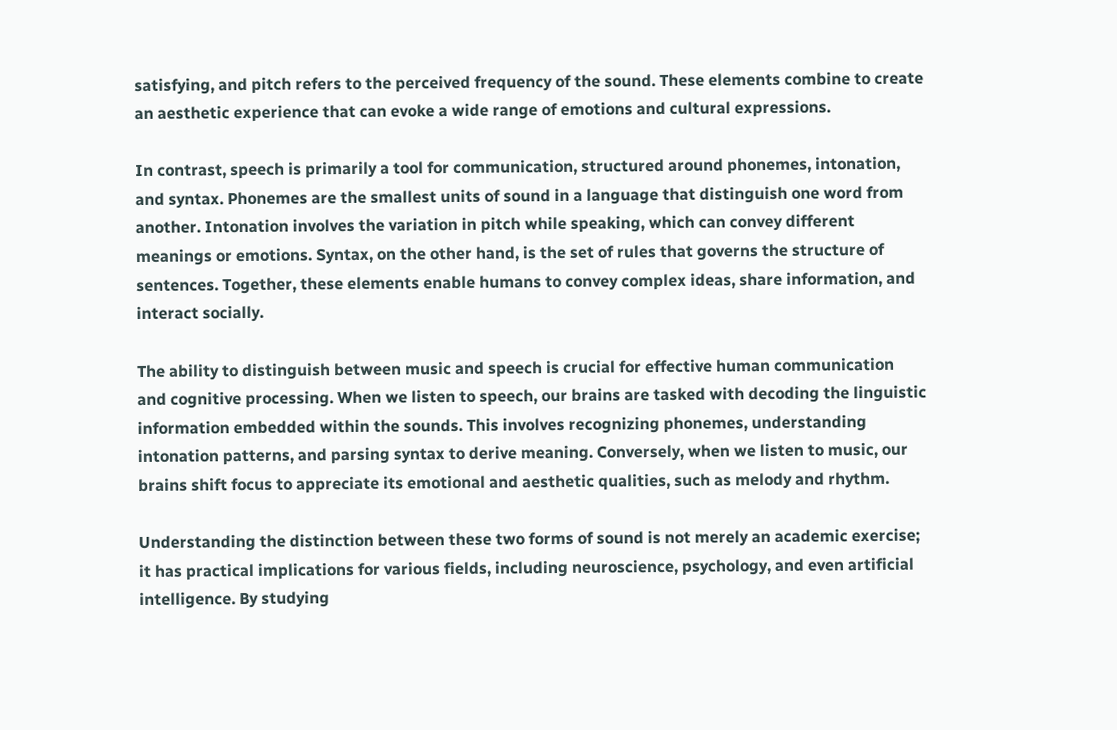satisfying, and pitch refers to the perceived frequency of the sound. These elements combine to create an aesthetic experience that can evoke a wide range of emotions and cultural expressions.

In contrast, speech is primarily a tool for communication, structured around phonemes, intonation, and syntax. Phonemes are the smallest units of sound in a language that distinguish one word from another. Intonation involves the variation in pitch while speaking, which can convey different meanings or emotions. Syntax, on the other hand, is the set of rules that governs the structure of sentences. Together, these elements enable humans to convey complex ideas, share information, and interact socially.

The ability to distinguish between music and speech is crucial for effective human communication and cognitive processing. When we listen to speech, our brains are tasked with decoding the linguistic information embedded within the sounds. This involves recognizing phonemes, understanding intonation patterns, and parsing syntax to derive meaning. Conversely, when we listen to music, our brains shift focus to appreciate its emotional and aesthetic qualities, such as melody and rhythm.

Understanding the distinction between these two forms of sound is not merely an academic exercise; it has practical implications for various fields, including neuroscience, psychology, and even artificial intelligence. By studying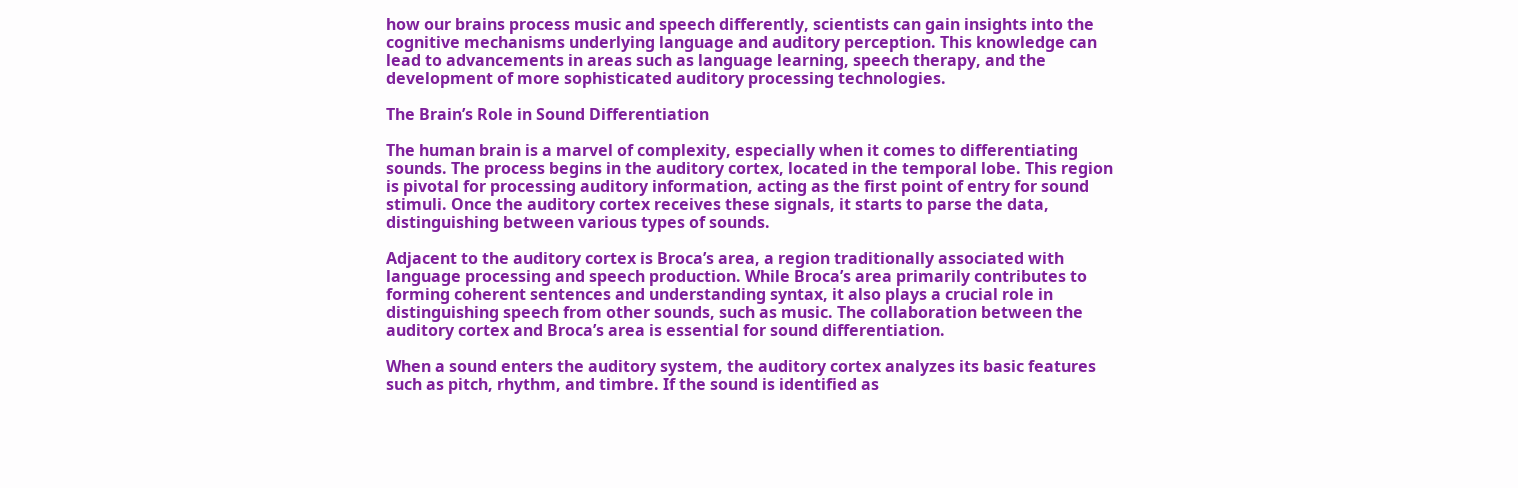how our brains process music and speech differently, scientists can gain insights into the cognitive mechanisms underlying language and auditory perception. This knowledge can lead to advancements in areas such as language learning, speech therapy, and the development of more sophisticated auditory processing technologies.

The Brain’s Role in Sound Differentiation

The human brain is a marvel of complexity, especially when it comes to differentiating sounds. The process begins in the auditory cortex, located in the temporal lobe. This region is pivotal for processing auditory information, acting as the first point of entry for sound stimuli. Once the auditory cortex receives these signals, it starts to parse the data, distinguishing between various types of sounds.

Adjacent to the auditory cortex is Broca’s area, a region traditionally associated with language processing and speech production. While Broca’s area primarily contributes to forming coherent sentences and understanding syntax, it also plays a crucial role in distinguishing speech from other sounds, such as music. The collaboration between the auditory cortex and Broca’s area is essential for sound differentiation.

When a sound enters the auditory system, the auditory cortex analyzes its basic features such as pitch, rhythm, and timbre. If the sound is identified as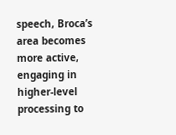speech, Broca’s area becomes more active, engaging in higher-level processing to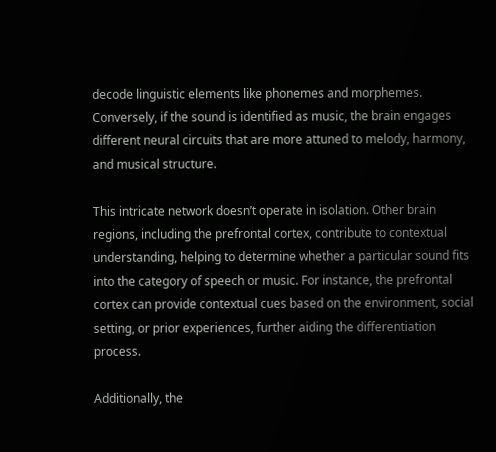decode linguistic elements like phonemes and morphemes. Conversely, if the sound is identified as music, the brain engages different neural circuits that are more attuned to melody, harmony, and musical structure.

This intricate network doesn’t operate in isolation. Other brain regions, including the prefrontal cortex, contribute to contextual understanding, helping to determine whether a particular sound fits into the category of speech or music. For instance, the prefrontal cortex can provide contextual cues based on the environment, social setting, or prior experiences, further aiding the differentiation process.

Additionally, the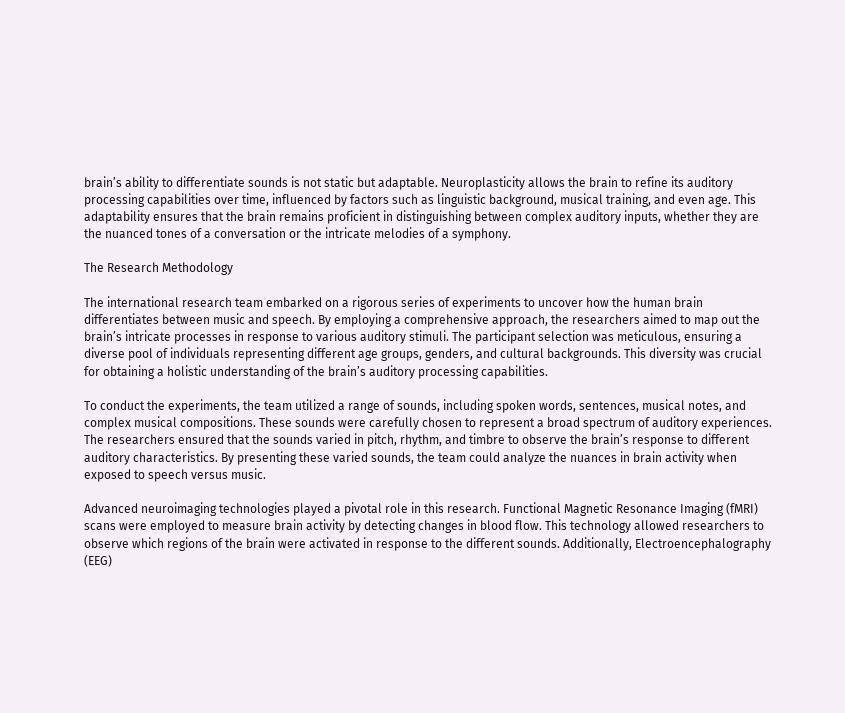brain’s ability to differentiate sounds is not static but adaptable. Neuroplasticity allows the brain to refine its auditory processing capabilities over time, influenced by factors such as linguistic background, musical training, and even age. This adaptability ensures that the brain remains proficient in distinguishing between complex auditory inputs, whether they are the nuanced tones of a conversation or the intricate melodies of a symphony.

The Research Methodology

The international research team embarked on a rigorous series of experiments to uncover how the human brain differentiates between music and speech. By employing a comprehensive approach, the researchers aimed to map out the brain’s intricate processes in response to various auditory stimuli. The participant selection was meticulous, ensuring a diverse pool of individuals representing different age groups, genders, and cultural backgrounds. This diversity was crucial for obtaining a holistic understanding of the brain’s auditory processing capabilities.

To conduct the experiments, the team utilized a range of sounds, including spoken words, sentences, musical notes, and complex musical compositions. These sounds were carefully chosen to represent a broad spectrum of auditory experiences. The researchers ensured that the sounds varied in pitch, rhythm, and timbre to observe the brain’s response to different auditory characteristics. By presenting these varied sounds, the team could analyze the nuances in brain activity when exposed to speech versus music.

Advanced neuroimaging technologies played a pivotal role in this research. Functional Magnetic Resonance Imaging (fMRI) scans were employed to measure brain activity by detecting changes in blood flow. This technology allowed researchers to observe which regions of the brain were activated in response to the different sounds. Additionally, Electroencephalography (EEG)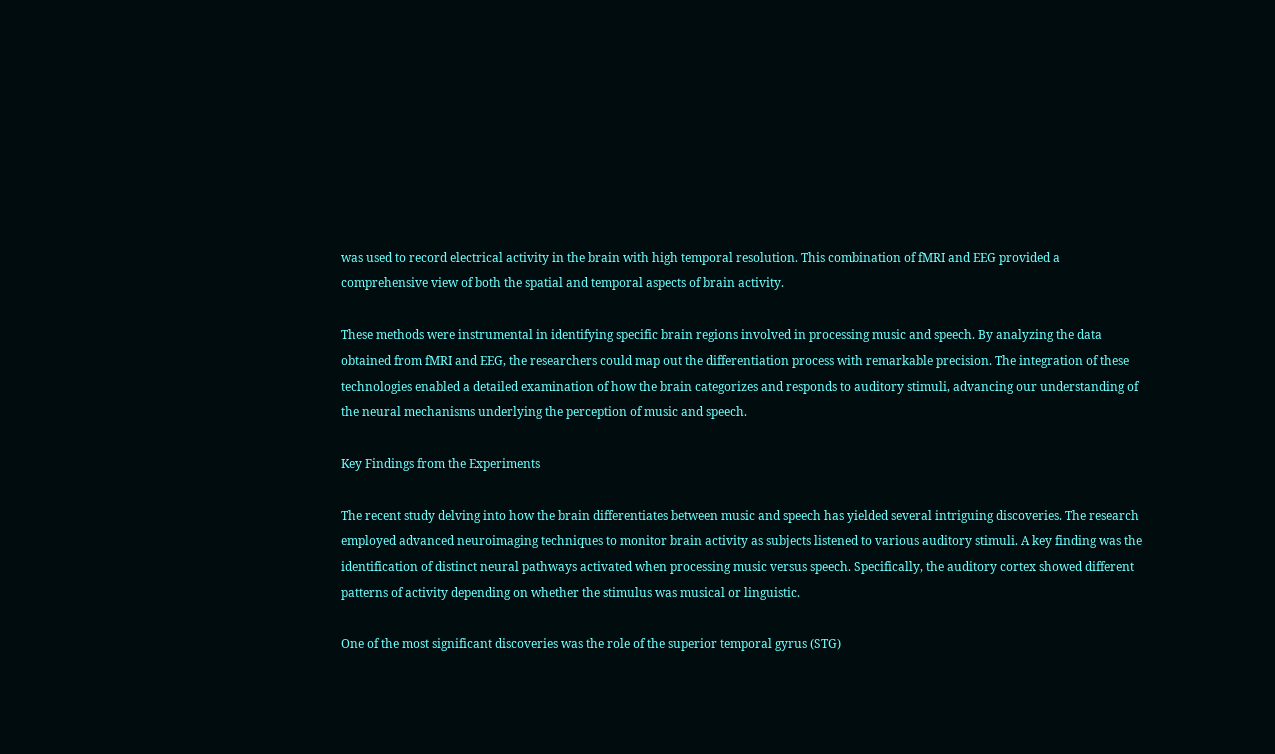was used to record electrical activity in the brain with high temporal resolution. This combination of fMRI and EEG provided a comprehensive view of both the spatial and temporal aspects of brain activity.

These methods were instrumental in identifying specific brain regions involved in processing music and speech. By analyzing the data obtained from fMRI and EEG, the researchers could map out the differentiation process with remarkable precision. The integration of these technologies enabled a detailed examination of how the brain categorizes and responds to auditory stimuli, advancing our understanding of the neural mechanisms underlying the perception of music and speech.

Key Findings from the Experiments

The recent study delving into how the brain differentiates between music and speech has yielded several intriguing discoveries. The research employed advanced neuroimaging techniques to monitor brain activity as subjects listened to various auditory stimuli. A key finding was the identification of distinct neural pathways activated when processing music versus speech. Specifically, the auditory cortex showed different patterns of activity depending on whether the stimulus was musical or linguistic.

One of the most significant discoveries was the role of the superior temporal gyrus (STG)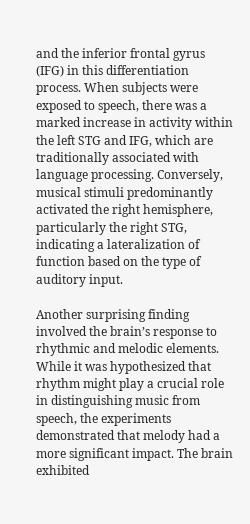and the inferior frontal gyrus (IFG) in this differentiation process. When subjects were exposed to speech, there was a marked increase in activity within the left STG and IFG, which are traditionally associated with language processing. Conversely, musical stimuli predominantly activated the right hemisphere, particularly the right STG, indicating a lateralization of function based on the type of auditory input.

Another surprising finding involved the brain’s response to rhythmic and melodic elements. While it was hypothesized that rhythm might play a crucial role in distinguishing music from speech, the experiments demonstrated that melody had a more significant impact. The brain exhibited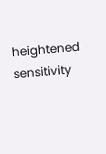heightened sensitivity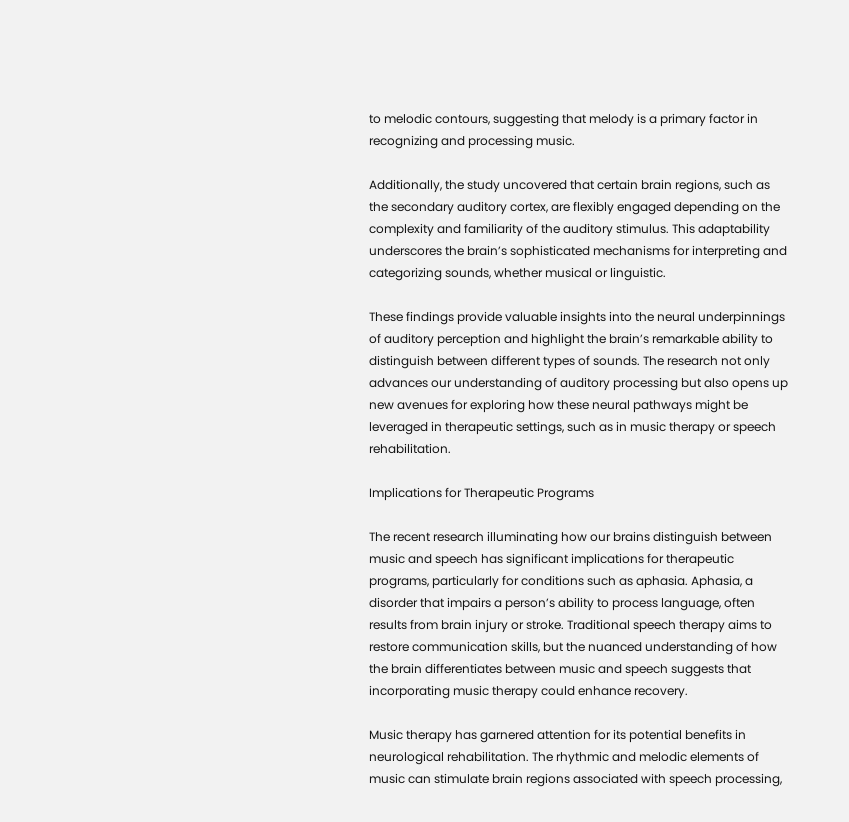to melodic contours, suggesting that melody is a primary factor in recognizing and processing music.

Additionally, the study uncovered that certain brain regions, such as the secondary auditory cortex, are flexibly engaged depending on the complexity and familiarity of the auditory stimulus. This adaptability underscores the brain’s sophisticated mechanisms for interpreting and categorizing sounds, whether musical or linguistic.

These findings provide valuable insights into the neural underpinnings of auditory perception and highlight the brain’s remarkable ability to distinguish between different types of sounds. The research not only advances our understanding of auditory processing but also opens up new avenues for exploring how these neural pathways might be leveraged in therapeutic settings, such as in music therapy or speech rehabilitation.

Implications for Therapeutic Programs

The recent research illuminating how our brains distinguish between music and speech has significant implications for therapeutic programs, particularly for conditions such as aphasia. Aphasia, a disorder that impairs a person’s ability to process language, often results from brain injury or stroke. Traditional speech therapy aims to restore communication skills, but the nuanced understanding of how the brain differentiates between music and speech suggests that incorporating music therapy could enhance recovery.

Music therapy has garnered attention for its potential benefits in neurological rehabilitation. The rhythmic and melodic elements of music can stimulate brain regions associated with speech processing,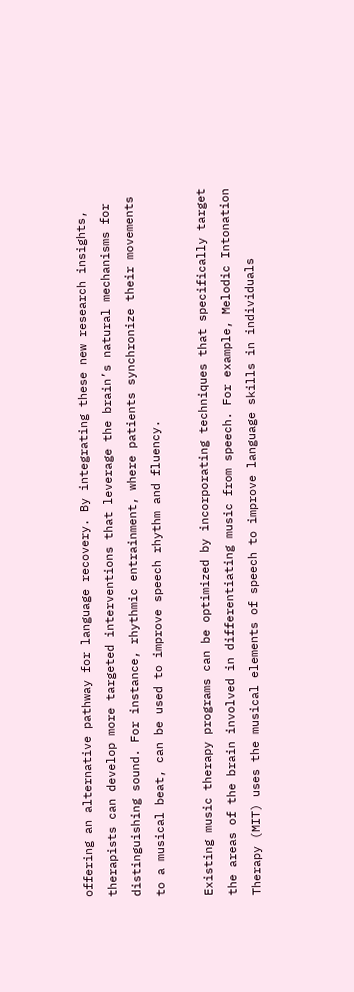offering an alternative pathway for language recovery. By integrating these new research insights, therapists can develop more targeted interventions that leverage the brain’s natural mechanisms for distinguishing sound. For instance, rhythmic entrainment, where patients synchronize their movements to a musical beat, can be used to improve speech rhythm and fluency.

Existing music therapy programs can be optimized by incorporating techniques that specifically target the areas of the brain involved in differentiating music from speech. For example, Melodic Intonation Therapy (MIT) uses the musical elements of speech to improve language skills in individuals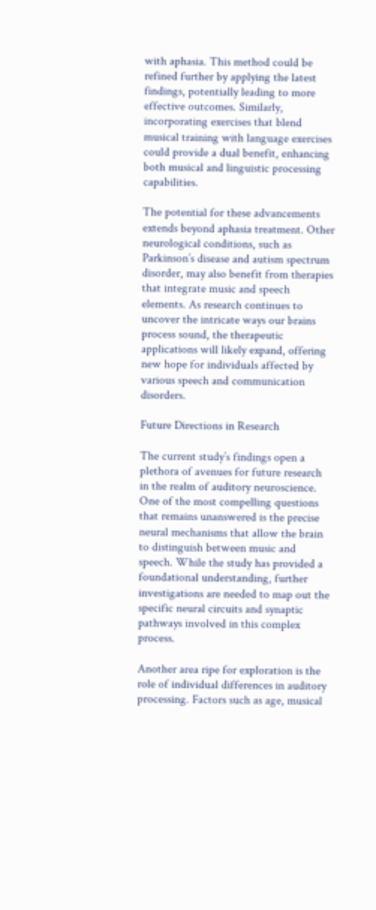with aphasia. This method could be refined further by applying the latest findings, potentially leading to more effective outcomes. Similarly, incorporating exercises that blend musical training with language exercises could provide a dual benefit, enhancing both musical and linguistic processing capabilities.

The potential for these advancements extends beyond aphasia treatment. Other neurological conditions, such as Parkinson’s disease and autism spectrum disorder, may also benefit from therapies that integrate music and speech elements. As research continues to uncover the intricate ways our brains process sound, the therapeutic applications will likely expand, offering new hope for individuals affected by various speech and communication disorders.

Future Directions in Research

The current study’s findings open a plethora of avenues for future research in the realm of auditory neuroscience. One of the most compelling questions that remains unanswered is the precise neural mechanisms that allow the brain to distinguish between music and speech. While the study has provided a foundational understanding, further investigations are needed to map out the specific neural circuits and synaptic pathways involved in this complex process.

Another area ripe for exploration is the role of individual differences in auditory processing. Factors such as age, musical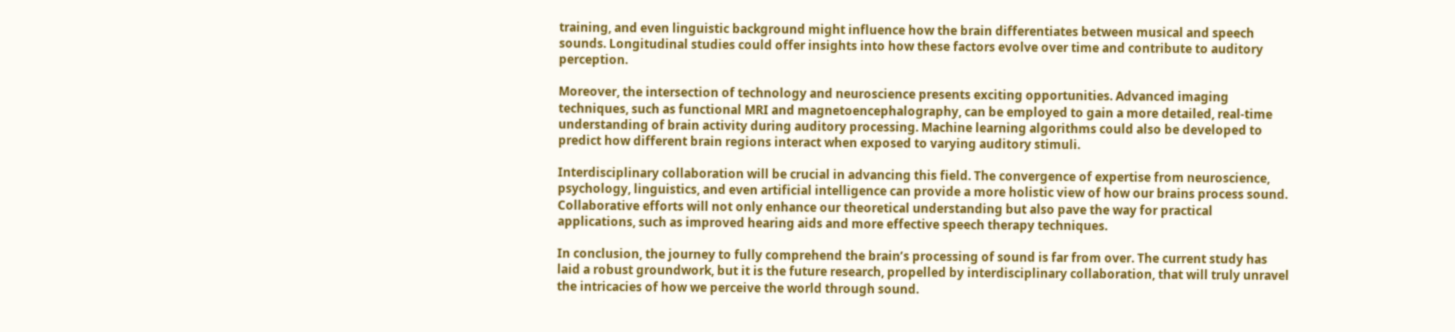training, and even linguistic background might influence how the brain differentiates between musical and speech sounds. Longitudinal studies could offer insights into how these factors evolve over time and contribute to auditory perception.

Moreover, the intersection of technology and neuroscience presents exciting opportunities. Advanced imaging techniques, such as functional MRI and magnetoencephalography, can be employed to gain a more detailed, real-time understanding of brain activity during auditory processing. Machine learning algorithms could also be developed to predict how different brain regions interact when exposed to varying auditory stimuli.

Interdisciplinary collaboration will be crucial in advancing this field. The convergence of expertise from neuroscience, psychology, linguistics, and even artificial intelligence can provide a more holistic view of how our brains process sound. Collaborative efforts will not only enhance our theoretical understanding but also pave the way for practical applications, such as improved hearing aids and more effective speech therapy techniques.

In conclusion, the journey to fully comprehend the brain’s processing of sound is far from over. The current study has laid a robust groundwork, but it is the future research, propelled by interdisciplinary collaboration, that will truly unravel the intricacies of how we perceive the world through sound.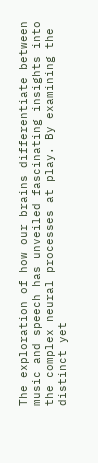The exploration of how our brains differentiate between music and speech has unveiled fascinating insights into the complex neural processes at play. By examining the distinct yet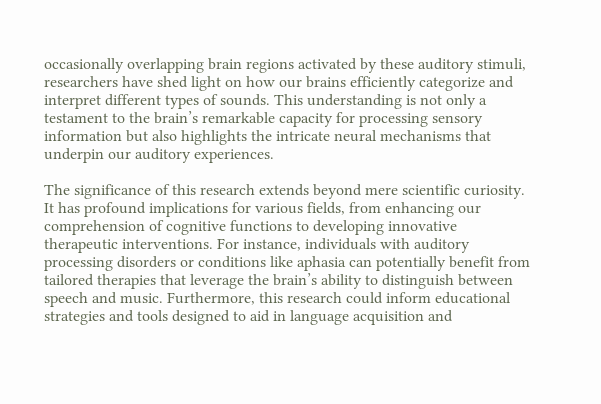occasionally overlapping brain regions activated by these auditory stimuli, researchers have shed light on how our brains efficiently categorize and interpret different types of sounds. This understanding is not only a testament to the brain’s remarkable capacity for processing sensory information but also highlights the intricate neural mechanisms that underpin our auditory experiences.

The significance of this research extends beyond mere scientific curiosity. It has profound implications for various fields, from enhancing our comprehension of cognitive functions to developing innovative therapeutic interventions. For instance, individuals with auditory processing disorders or conditions like aphasia can potentially benefit from tailored therapies that leverage the brain’s ability to distinguish between speech and music. Furthermore, this research could inform educational strategies and tools designed to aid in language acquisition and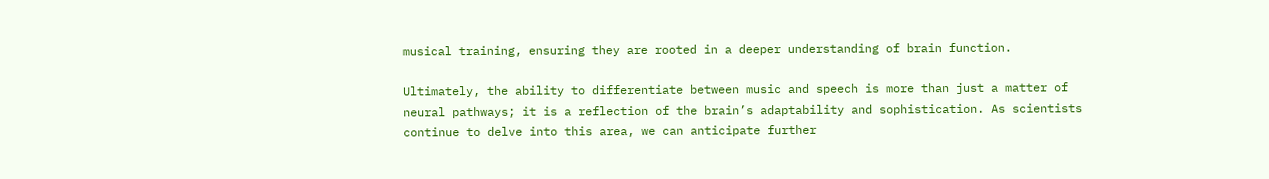musical training, ensuring they are rooted in a deeper understanding of brain function.

Ultimately, the ability to differentiate between music and speech is more than just a matter of neural pathways; it is a reflection of the brain’s adaptability and sophistication. As scientists continue to delve into this area, we can anticipate further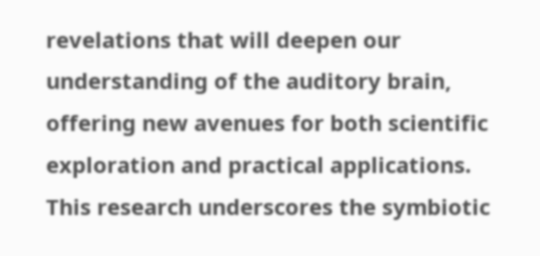revelations that will deepen our understanding of the auditory brain, offering new avenues for both scientific exploration and practical applications. This research underscores the symbiotic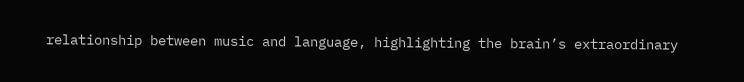relationship between music and language, highlighting the brain’s extraordinary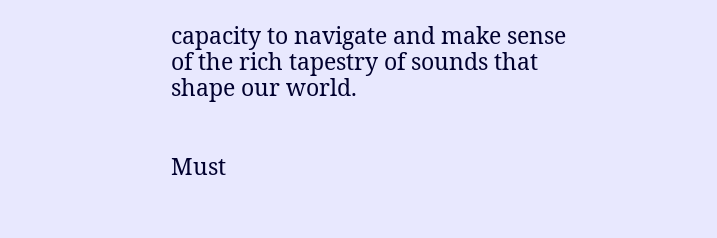capacity to navigate and make sense of the rich tapestry of sounds that shape our world.


Must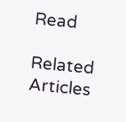Read

Related Articles